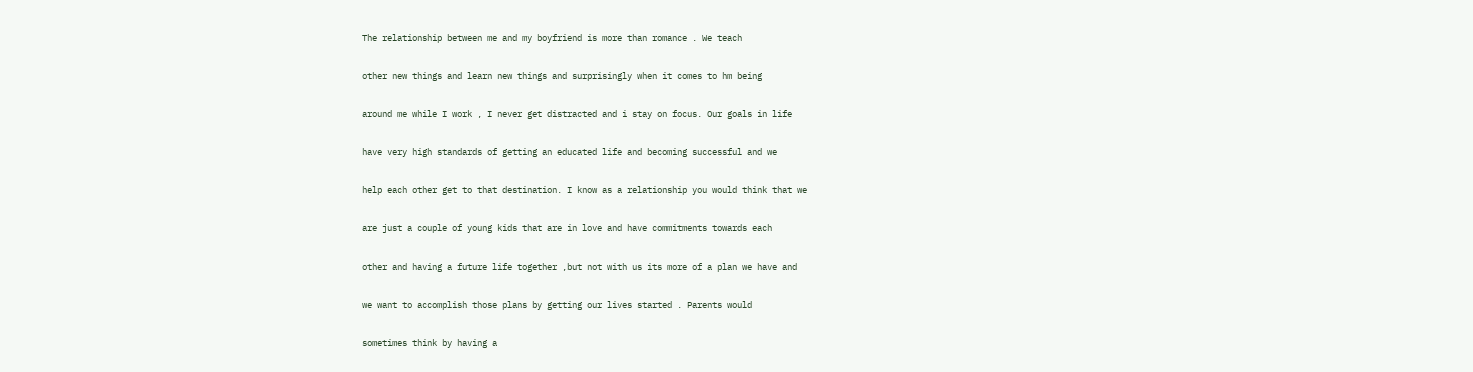The relationship between me and my boyfriend is more than romance . We teach

other new things and learn new things and surprisingly when it comes to hm being

around me while I work , I never get distracted and i stay on focus. Our goals in life

have very high standards of getting an educated life and becoming successful and we

help each other get to that destination. I know as a relationship you would think that we

are just a couple of young kids that are in love and have commitments towards each

other and having a future life together ,but not with us its more of a plan we have and

we want to accomplish those plans by getting our lives started . Parents would

sometimes think by having a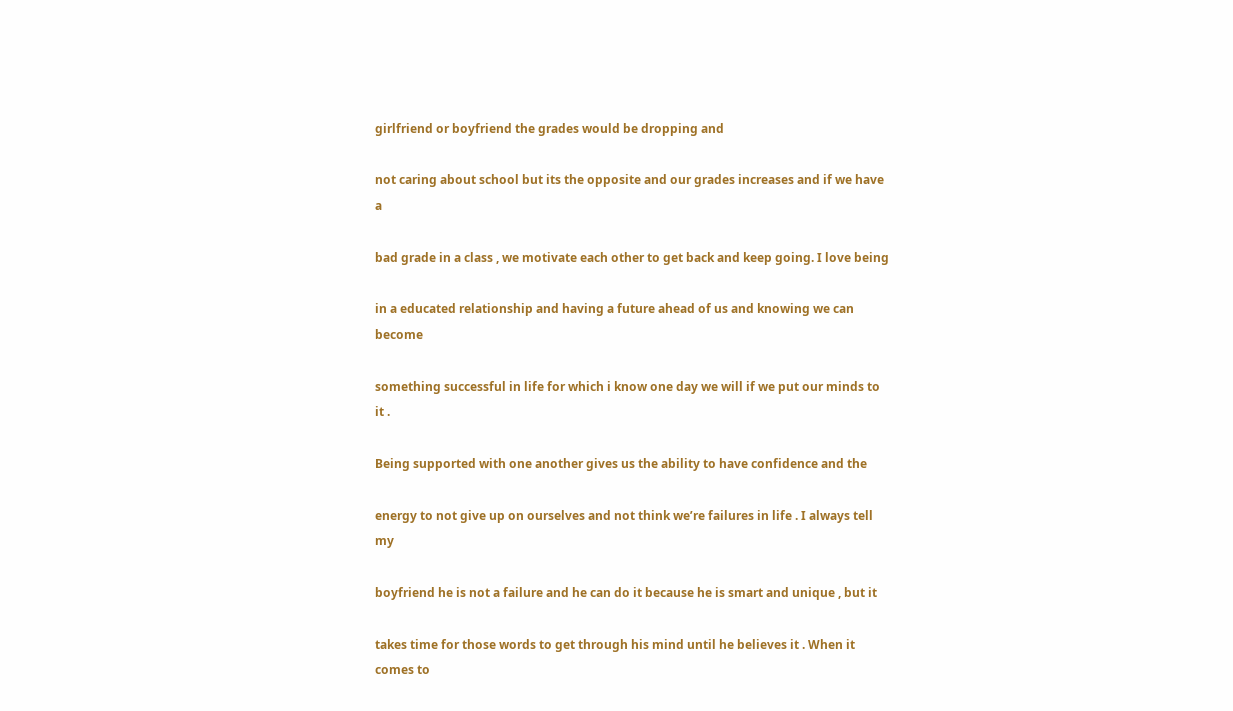girlfriend or boyfriend the grades would be dropping and

not caring about school but its the opposite and our grades increases and if we have a

bad grade in a class , we motivate each other to get back and keep going. I love being

in a educated relationship and having a future ahead of us and knowing we can become

something successful in life for which i know one day we will if we put our minds to it .

Being supported with one another gives us the ability to have confidence and the

energy to not give up on ourselves and not think we’re failures in life . I always tell my

boyfriend he is not a failure and he can do it because he is smart and unique , but it

takes time for those words to get through his mind until he believes it . When it comes to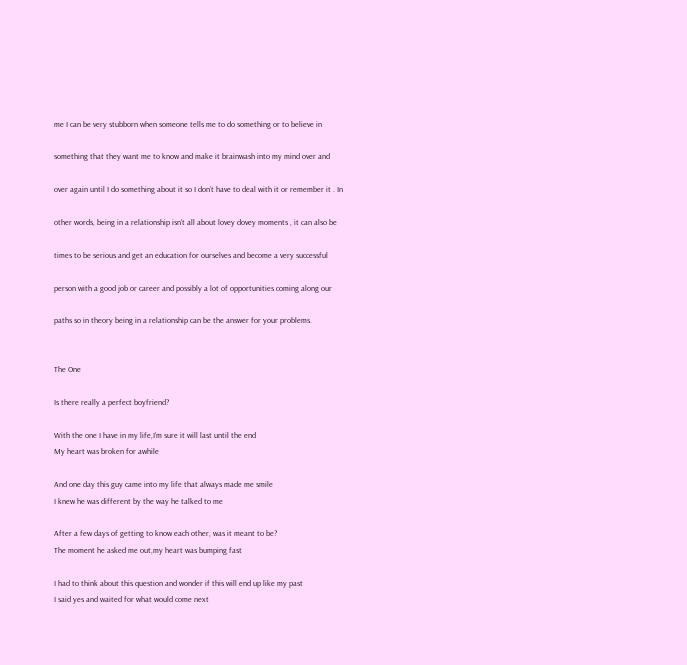me I can be very stubborn when someone tells me to do something or to believe in

something that they want me to know and make it brainwash into my mind over and

over again until I do something about it so I don’t have to deal with it or remember it . In

other words, being in a relationship isn’t all about lovey dovey moments , it can also be

times to be serious and get an education for ourselves and become a very successful

person with a good job or career and possibly a lot of opportunities coming along our

paths so in theory being in a relationship can be the answer for your problems.


The One

Is there really a perfect boyfriend?

With the one I have in my life,I’m sure it will last until the end
My heart was broken for awhile

And one day this guy came into my life that always made me smile
I knew he was different by the way he talked to me

After a few days of getting to know each other, was it meant to be?
The moment he asked me out,my heart was bumping fast

I had to think about this question and wonder if this will end up like my past
I said yes and waited for what would come next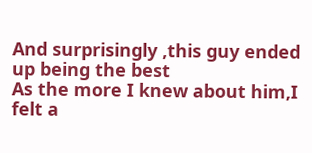And surprisingly ,this guy ended up being the best
As the more I knew about him,I felt a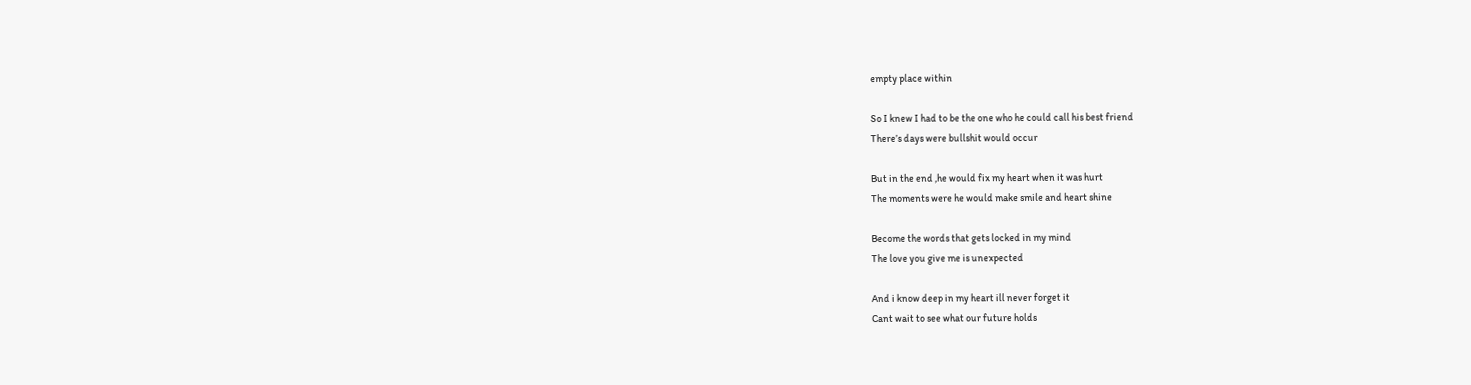empty place within

So I knew I had to be the one who he could call his best friend
There’s days were bullshit would occur

But in the end ,he would fix my heart when it was hurt
The moments were he would make smile and heart shine

Become the words that gets locked in my mind
The love you give me is unexpected

And i know deep in my heart ill never forget it
Cant wait to see what our future holds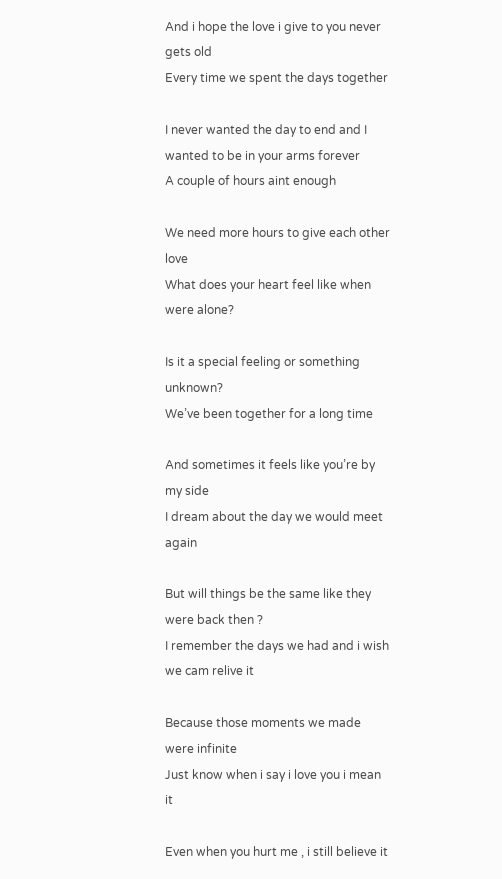And i hope the love i give to you never gets old
Every time we spent the days together

I never wanted the day to end and I wanted to be in your arms forever
A couple of hours aint enough

We need more hours to give each other love
What does your heart feel like when were alone?

Is it a special feeling or something unknown?
We’ve been together for a long time

And sometimes it feels like you’re by my side
I dream about the day we would meet again

But will things be the same like they were back then ?
I remember the days we had and i wish we cam relive it

Because those moments we made were infinite
Just know when i say i love you i mean it

Even when you hurt me , i still believe it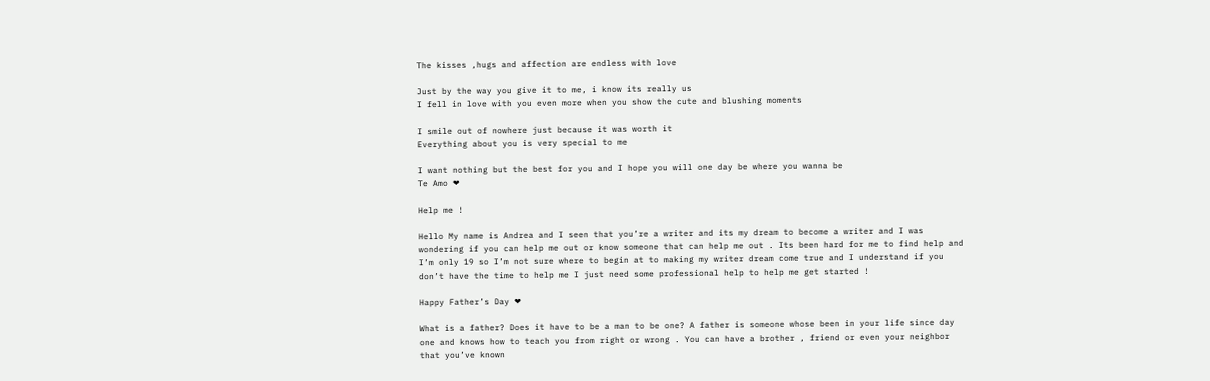The kisses ,hugs and affection are endless with love

Just by the way you give it to me, i know its really us
I fell in love with you even more when you show the cute and blushing moments

I smile out of nowhere just because it was worth it
Everything about you is very special to me

I want nothing but the best for you and I hope you will one day be where you wanna be
Te Amo ❤

Help me !

Hello My name is Andrea and I seen that you’re a writer and its my dream to become a writer and I was wondering if you can help me out or know someone that can help me out . Its been hard for me to find help and I’m only 19 so I’m not sure where to begin at to making my writer dream come true and I understand if you don’t have the time to help me I just need some professional help to help me get started !

Happy Father’s Day ❤

What is a father? Does it have to be a man to be one? A father is someone whose been in your life since day one and knows how to teach you from right or wrong . You can have a brother , friend or even your neighbor that you’ve known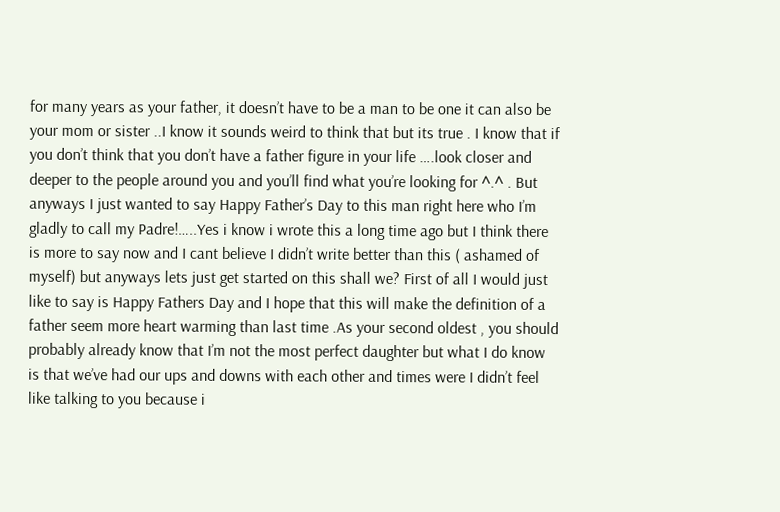for many years as your father, it doesn’t have to be a man to be one it can also be your mom or sister ..I know it sounds weird to think that but its true . I know that if you don’t think that you don’t have a father figure in your life ….look closer and deeper to the people around you and you’ll find what you’re looking for ^.^ . But anyways I just wanted to say Happy Father’s Day to this man right here who I’m gladly to call my Padre!…..Yes i know i wrote this a long time ago but I think there is more to say now and I cant believe I didn’t write better than this ( ashamed of myself) but anyways lets just get started on this shall we? First of all I would just like to say is Happy Fathers Day and I hope that this will make the definition of a father seem more heart warming than last time .As your second oldest , you should probably already know that I’m not the most perfect daughter but what I do know is that we’ve had our ups and downs with each other and times were I didn’t feel like talking to you because i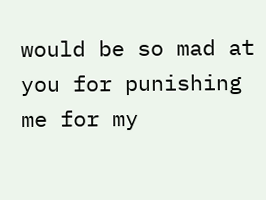would be so mad at you for punishing me for my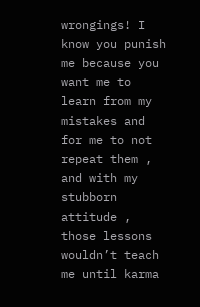wrongings! I know you punish me because you want me to learn from my mistakes and for me to not repeat them , and with my stubborn attitude , those lessons wouldn’t teach me until karma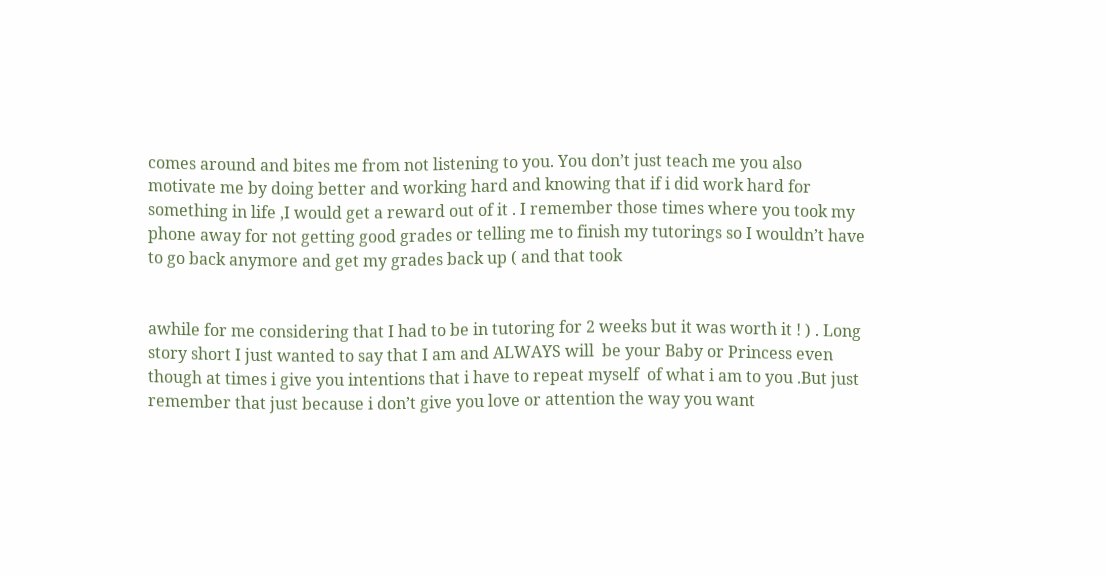comes around and bites me from not listening to you. You don’t just teach me you also motivate me by doing better and working hard and knowing that if i did work hard for something in life ,I would get a reward out of it . I remember those times where you took my phone away for not getting good grades or telling me to finish my tutorings so I wouldn’t have to go back anymore and get my grades back up ( and that took


awhile for me considering that I had to be in tutoring for 2 weeks but it was worth it ! ) . Long story short I just wanted to say that I am and ALWAYS will  be your Baby or Princess even though at times i give you intentions that i have to repeat myself  of what i am to you .But just remember that just because i don’t give you love or attention the way you want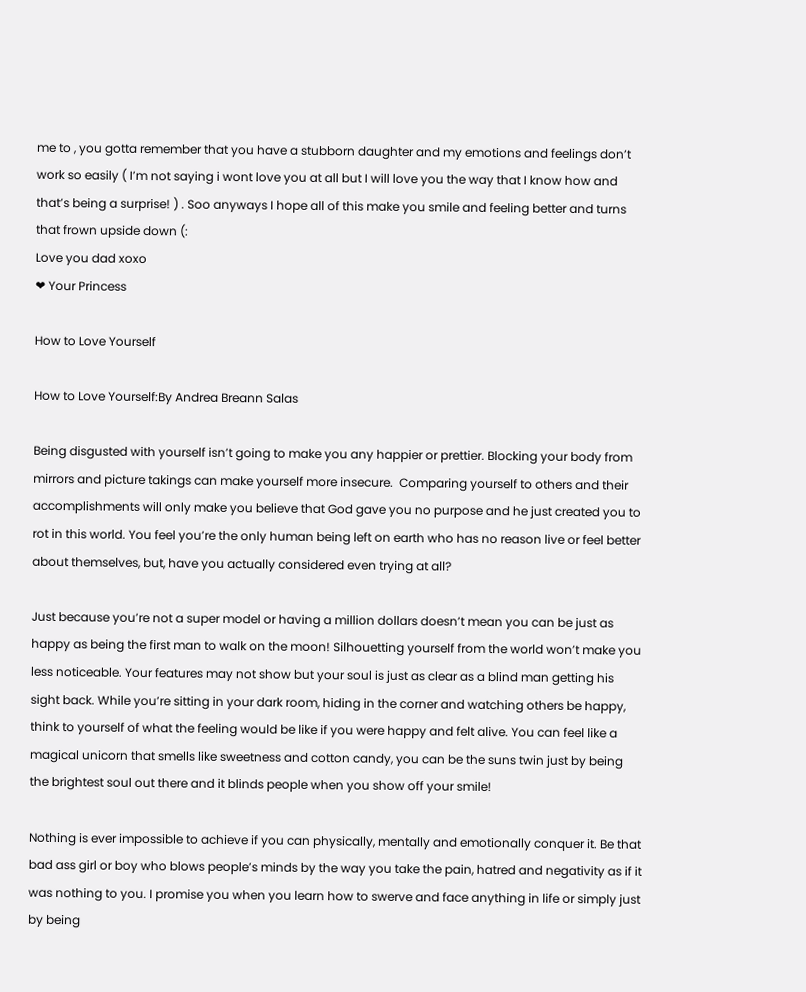me to , you gotta remember that you have a stubborn daughter and my emotions and feelings don’t work so easily ( I’m not saying i wont love you at all but I will love you the way that I know how and that’s being a surprise! ) . Soo anyways I hope all of this make you smile and feeling better and turns that frown upside down (:
Love you dad xoxo
❤ Your Princess

How to Love Yourself

How to Love Yourself:By Andrea Breann Salas

Being disgusted with yourself isn’t going to make you any happier or prettier. Blocking your body from mirrors and picture takings can make yourself more insecure.  Comparing yourself to others and their accomplishments will only make you believe that God gave you no purpose and he just created you to rot in this world. You feel you’re the only human being left on earth who has no reason live or feel better about themselves, but, have you actually considered even trying at all?

Just because you’re not a super model or having a million dollars doesn’t mean you can be just as happy as being the first man to walk on the moon! Silhouetting yourself from the world won’t make you less noticeable. Your features may not show but your soul is just as clear as a blind man getting his sight back. While you’re sitting in your dark room, hiding in the corner and watching others be happy, think to yourself of what the feeling would be like if you were happy and felt alive. You can feel like a magical unicorn that smells like sweetness and cotton candy, you can be the suns twin just by being the brightest soul out there and it blinds people when you show off your smile!

Nothing is ever impossible to achieve if you can physically, mentally and emotionally conquer it. Be that bad ass girl or boy who blows people’s minds by the way you take the pain, hatred and negativity as if it was nothing to you. I promise you when you learn how to swerve and face anything in life or simply just by being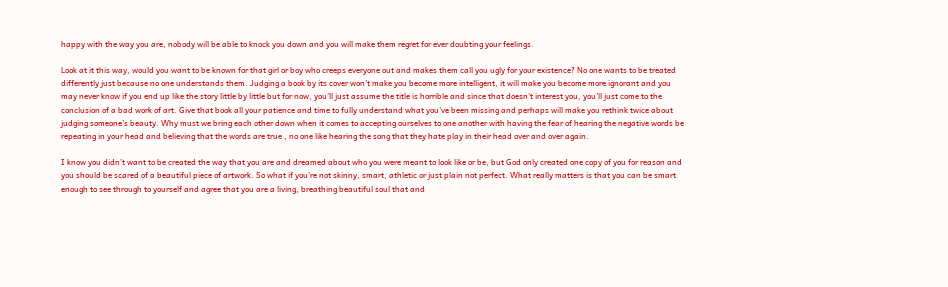happy with the way you are, nobody will be able to knock you down and you will make them regret for ever doubting your feelings.

Look at it this way, would you want to be known for that girl or boy who creeps everyone out and makes them call you ugly for your existence? No one wants to be treated differently just because no one understands them. Judging a book by its cover won’t make you become more intelligent, it will make you become more ignorant and you may never know if you end up like the story little by little but for now, you’ll just assume the title is horrible and since that doesn’t interest you, you’ll just come to the conclusion of a bad work of art. Give that book all your patience and time to fully understand what you’ve been missing and perhaps will make you rethink twice about judging someone’s beauty. Why must we bring each other down when it comes to accepting ourselves to one another with having the fear of hearing the negative words be repeating in your head and believing that the words are true , no one like hearing the song that they hate play in their head over and over again.

I know you didn’t want to be created the way that you are and dreamed about who you were meant to look like or be, but God only created one copy of you for reason and you should be scared of a beautiful piece of artwork. So what if you’re not skinny, smart, athletic or just plain not perfect. What really matters is that you can be smart enough to see through to yourself and agree that you are a living, breathing beautiful soul that and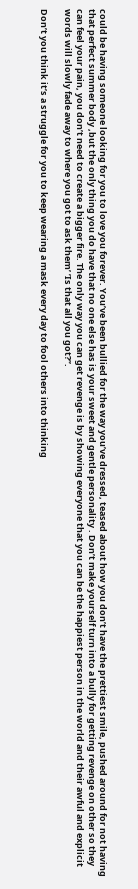could be having someone looking for you to love you forever. You’ve been bullied for the way you’ve dressed, teased about how you don’t have the prettiest smile, pushed around for not having that perfect summer body ,but the only thing you do have that no one else has is your sweet and gentle personality . Don’t make yourself turn into a bully for getting revenge on other so they can feel your pain, you don’t need to create a bigger fire. The only way you can get revenge is by showing everyone that you can be the happiest person in the world and their awful and explicit words will slowly fade away to where you got to ask them’ ’Is that all you got?’’.

Don’t you think it’s a struggle for you to keep wearing a mask every day to fool others into thinking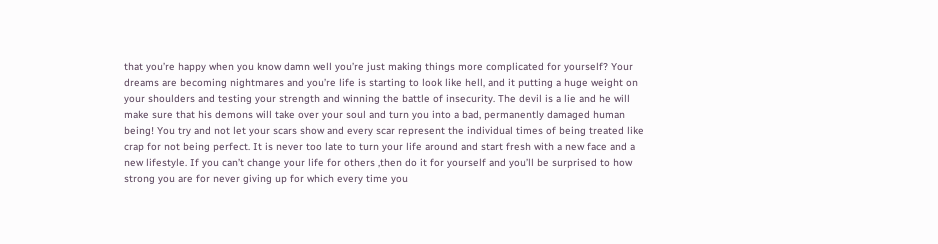that you’re happy when you know damn well you’re just making things more complicated for yourself? Your dreams are becoming nightmares and you’re life is starting to look like hell, and it putting a huge weight on your shoulders and testing your strength and winning the battle of insecurity. The devil is a lie and he will make sure that his demons will take over your soul and turn you into a bad, permanently damaged human being! You try and not let your scars show and every scar represent the individual times of being treated like crap for not being perfect. It is never too late to turn your life around and start fresh with a new face and a new lifestyle. If you can’t change your life for others ,then do it for yourself and you’ll be surprised to how strong you are for never giving up for which every time you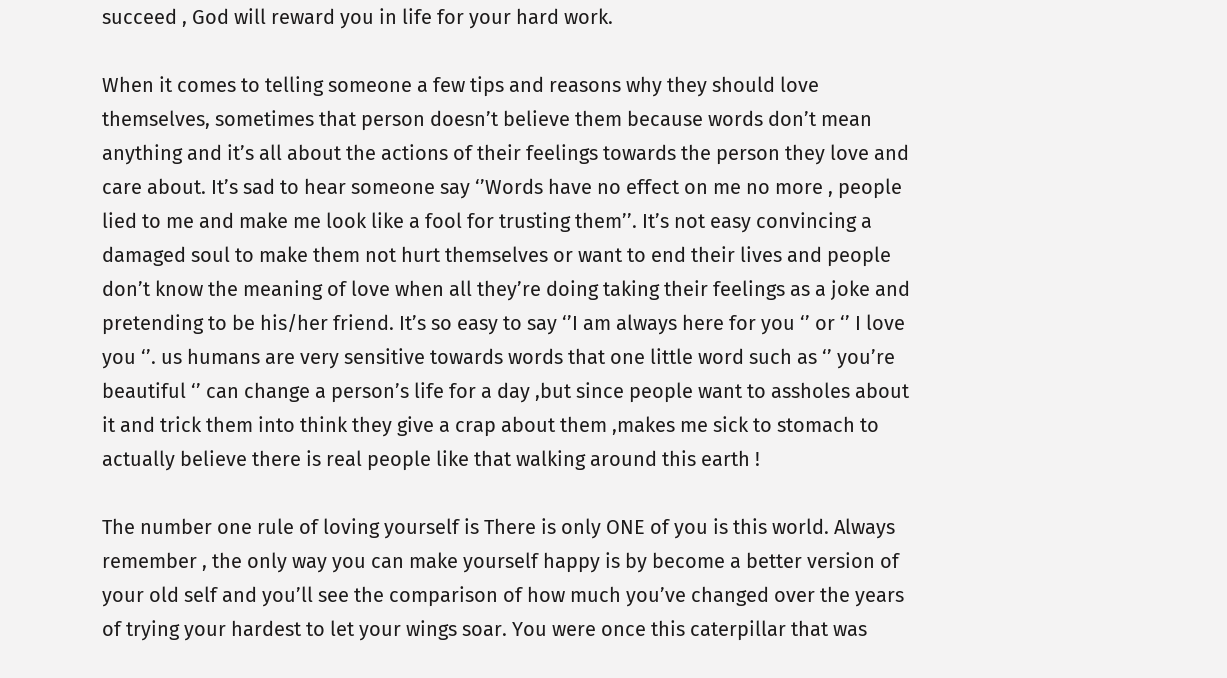succeed , God will reward you in life for your hard work.

When it comes to telling someone a few tips and reasons why they should love themselves, sometimes that person doesn’t believe them because words don’t mean anything and it’s all about the actions of their feelings towards the person they love and care about. It’s sad to hear someone say ‘’Words have no effect on me no more , people lied to me and make me look like a fool for trusting them’’. It’s not easy convincing a damaged soul to make them not hurt themselves or want to end their lives and people don’t know the meaning of love when all they’re doing taking their feelings as a joke and pretending to be his/her friend. It’s so easy to say ‘’I am always here for you ‘’ or ‘’ I love you ‘’. us humans are very sensitive towards words that one little word such as ‘’ you’re beautiful ‘’ can change a person’s life for a day ,but since people want to assholes about it and trick them into think they give a crap about them ,makes me sick to stomach to actually believe there is real people like that walking around this earth !

The number one rule of loving yourself is There is only ONE of you is this world. Always remember , the only way you can make yourself happy is by become a better version of your old self and you’ll see the comparison of how much you’ve changed over the years of trying your hardest to let your wings soar. You were once this caterpillar that was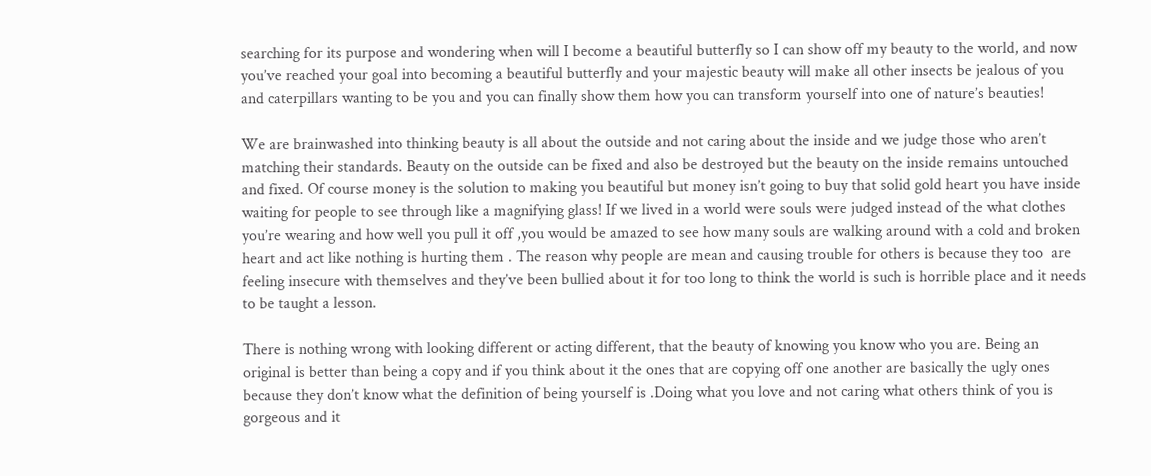searching for its purpose and wondering when will I become a beautiful butterfly so I can show off my beauty to the world, and now you’ve reached your goal into becoming a beautiful butterfly and your majestic beauty will make all other insects be jealous of you and caterpillars wanting to be you and you can finally show them how you can transform yourself into one of nature’s beauties!

We are brainwashed into thinking beauty is all about the outside and not caring about the inside and we judge those who aren’t matching their standards. Beauty on the outside can be fixed and also be destroyed but the beauty on the inside remains untouched and fixed. Of course money is the solution to making you beautiful but money isn’t going to buy that solid gold heart you have inside waiting for people to see through like a magnifying glass! If we lived in a world were souls were judged instead of the what clothes you’re wearing and how well you pull it off ,you would be amazed to see how many souls are walking around with a cold and broken heart and act like nothing is hurting them . The reason why people are mean and causing trouble for others is because they too  are feeling insecure with themselves and they’ve been bullied about it for too long to think the world is such is horrible place and it needs to be taught a lesson.

There is nothing wrong with looking different or acting different, that the beauty of knowing you know who you are. Being an original is better than being a copy and if you think about it the ones that are copying off one another are basically the ugly ones because they don’t know what the definition of being yourself is .Doing what you love and not caring what others think of you is gorgeous and it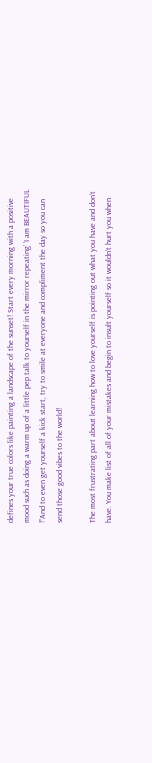defines your true colors like painting a landscape of the sunset! Start every morning with a positive mood such as doing a warm up of a little pep talk to yourself in the mirror repeating’ ’I am BEAUTIFUL !’’And to even get yourself a kick start, try to smile at everyone and compliment the day so you can send those good vibes to the world!

The most frustrating part about learning how to love yourself is pointing out what you have and don’t have. You make list of all of your mistakes and begin to insult yourself so it wouldn’t hurt you when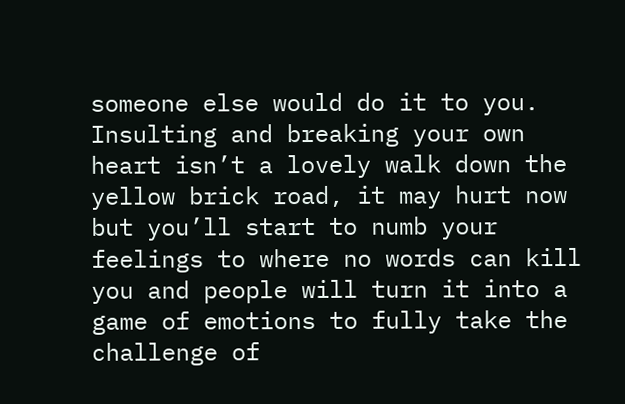someone else would do it to you. Insulting and breaking your own heart isn’t a lovely walk down the yellow brick road, it may hurt now but you’ll start to numb your feelings to where no words can kill you and people will turn it into a game of emotions to fully take the challenge of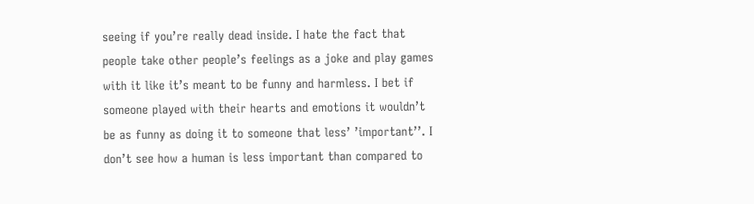seeing if you’re really dead inside. I hate the fact that people take other people’s feelings as a joke and play games with it like it’s meant to be funny and harmless. I bet if someone played with their hearts and emotions it wouldn’t be as funny as doing it to someone that less’ ’important’’. I don’t see how a human is less important than compared to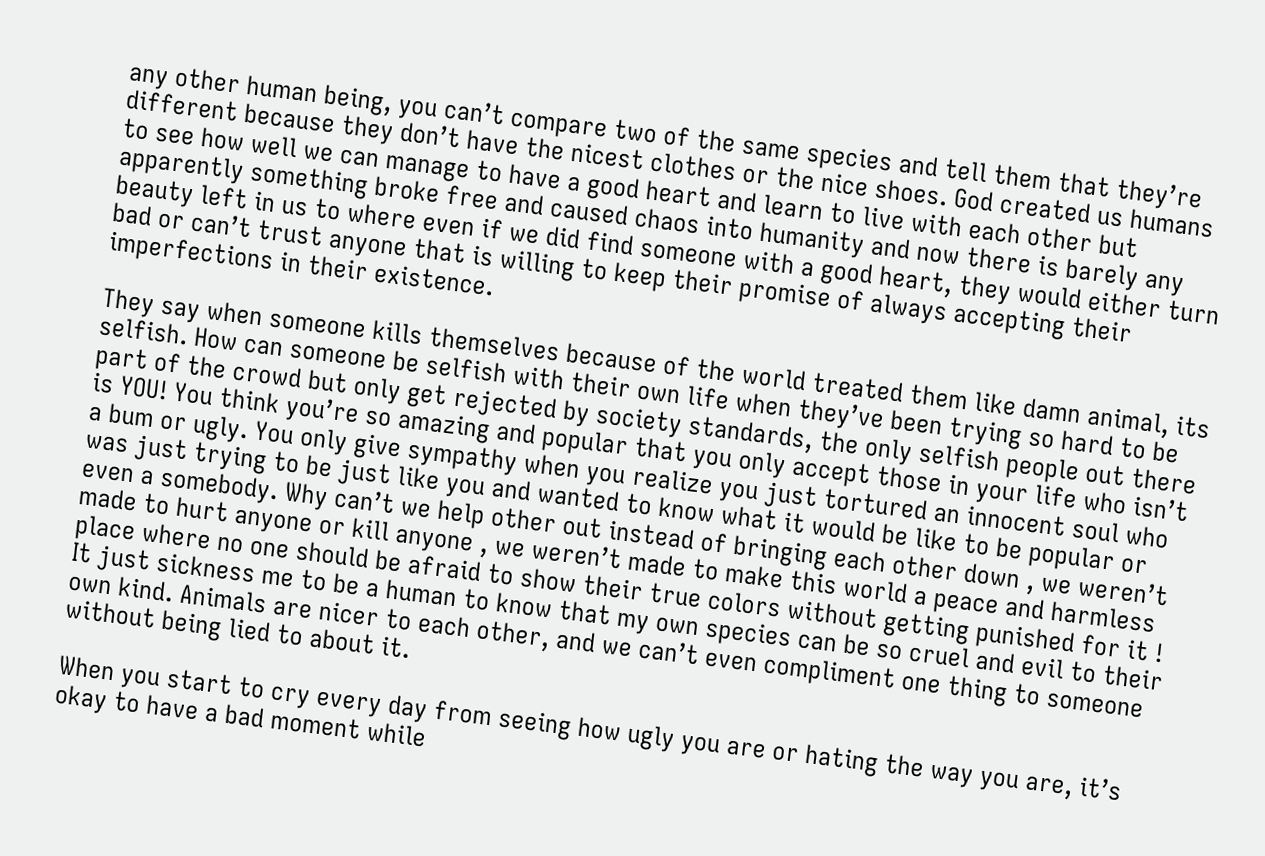any other human being, you can’t compare two of the same species and tell them that they’re different because they don’t have the nicest clothes or the nice shoes. God created us humans to see how well we can manage to have a good heart and learn to live with each other but apparently something broke free and caused chaos into humanity and now there is barely any beauty left in us to where even if we did find someone with a good heart, they would either turn bad or can’t trust anyone that is willing to keep their promise of always accepting their imperfections in their existence.

They say when someone kills themselves because of the world treated them like damn animal, its selfish. How can someone be selfish with their own life when they’ve been trying so hard to be part of the crowd but only get rejected by society standards, the only selfish people out there is YOU! You think you’re so amazing and popular that you only accept those in your life who isn’t a bum or ugly. You only give sympathy when you realize you just tortured an innocent soul who was just trying to be just like you and wanted to know what it would be like to be popular or even a somebody. Why can’t we help other out instead of bringing each other down , we weren’t made to hurt anyone or kill anyone , we weren’t made to make this world a peace and harmless place where no one should be afraid to show their true colors without getting punished for it ! It just sickness me to be a human to know that my own species can be so cruel and evil to their own kind. Animals are nicer to each other, and we can’t even compliment one thing to someone without being lied to about it.

When you start to cry every day from seeing how ugly you are or hating the way you are, it’s okay to have a bad moment while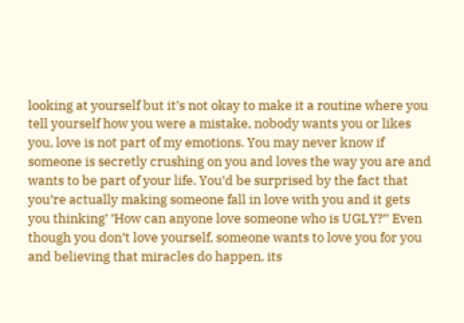looking at yourself but it’s not okay to make it a routine where you tell yourself how you were a mistake, nobody wants you or likes you, love is not part of my emotions. You may never know if someone is secretly crushing on you and loves the way you are and wants to be part of your life. You’d be surprised by the fact that you’re actually making someone fall in love with you and it gets you thinking’ ’How can anyone love someone who is UGLY?’’ Even though you don’t love yourself, someone wants to love you for you and believing that miracles do happen, its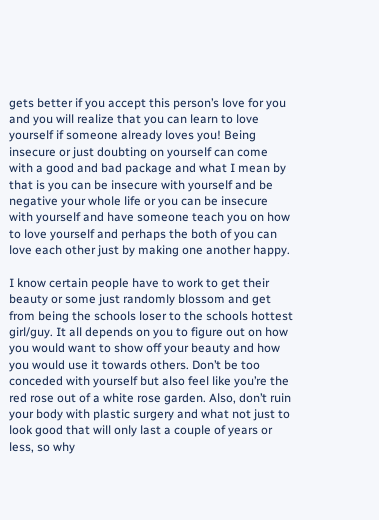gets better if you accept this person’s love for you and you will realize that you can learn to love yourself if someone already loves you! Being insecure or just doubting on yourself can come with a good and bad package and what I mean by that is you can be insecure with yourself and be negative your whole life or you can be insecure with yourself and have someone teach you on how to love yourself and perhaps the both of you can love each other just by making one another happy.

I know certain people have to work to get their beauty or some just randomly blossom and get from being the schools loser to the schools hottest girl/guy. It all depends on you to figure out on how you would want to show off your beauty and how you would use it towards others. Don’t be too conceded with yourself but also feel like you’re the red rose out of a white rose garden. Also, don’t ruin your body with plastic surgery and what not just to look good that will only last a couple of years or less, so why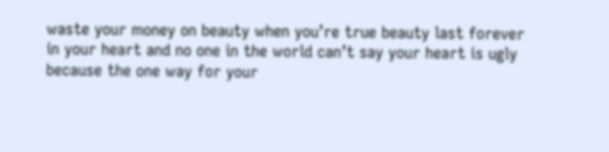waste your money on beauty when you’re true beauty last forever in your heart and no one in the world can’t say your heart is ugly because the one way for your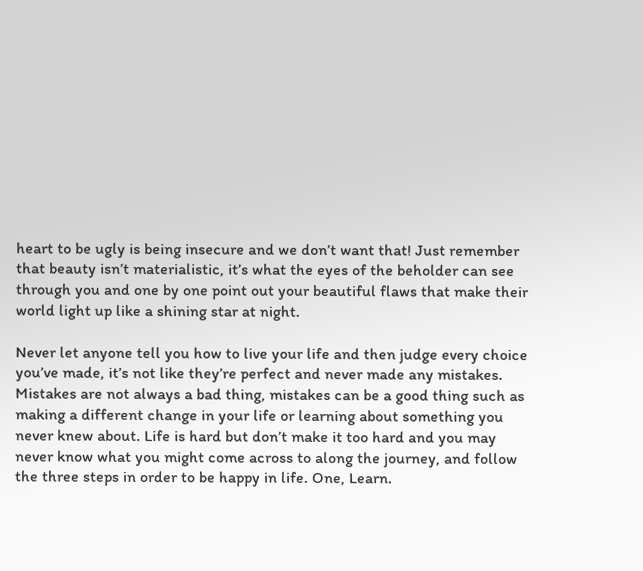heart to be ugly is being insecure and we don’t want that! Just remember that beauty isn’t materialistic, it’s what the eyes of the beholder can see through you and one by one point out your beautiful flaws that make their world light up like a shining star at night.

Never let anyone tell you how to live your life and then judge every choice you’ve made, it’s not like they’re perfect and never made any mistakes. Mistakes are not always a bad thing, mistakes can be a good thing such as making a different change in your life or learning about something you never knew about. Life is hard but don’t make it too hard and you may never know what you might come across to along the journey, and follow the three steps in order to be happy in life. One, Learn.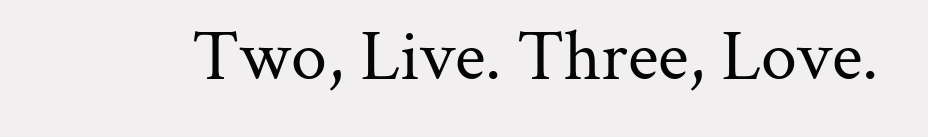Two, Live. Three, Love.